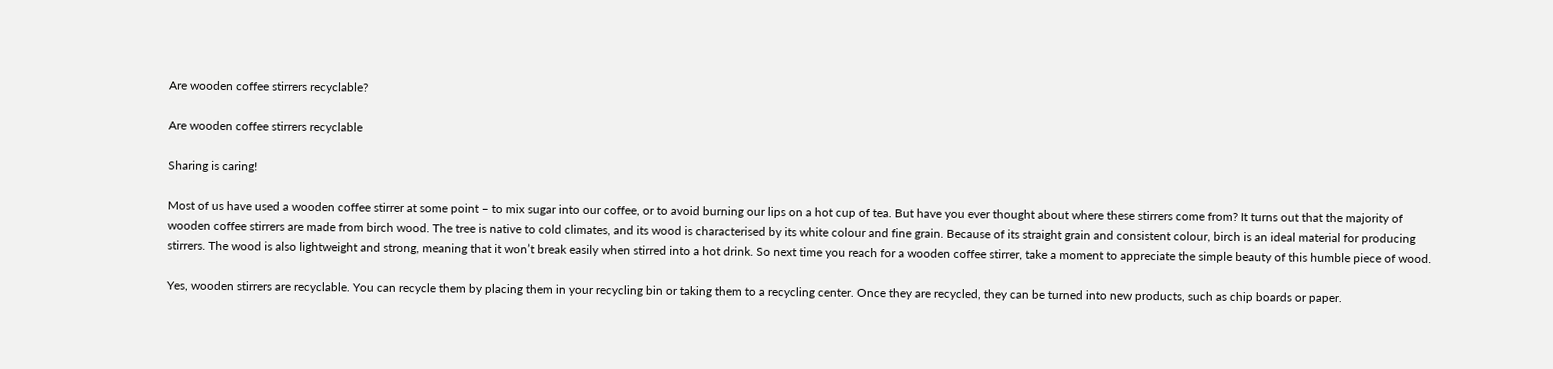Are wooden coffee stirrers recyclable?

Are wooden coffee stirrers recyclable

Sharing is caring!

Most of us have used a wooden coffee stirrer at some point – to mix sugar into our coffee, or to avoid burning our lips on a hot cup of tea. But have you ever thought about where these stirrers come from? It turns out that the majority of wooden coffee stirrers are made from birch wood. The tree is native to cold climates, and its wood is characterised by its white colour and fine grain. Because of its straight grain and consistent colour, birch is an ideal material for producing stirrers. The wood is also lightweight and strong, meaning that it won’t break easily when stirred into a hot drink. So next time you reach for a wooden coffee stirrer, take a moment to appreciate the simple beauty of this humble piece of wood.

Yes, wooden stirrers are recyclable. You can recycle them by placing them in your recycling bin or taking them to a recycling center. Once they are recycled, they can be turned into new products, such as chip boards or paper.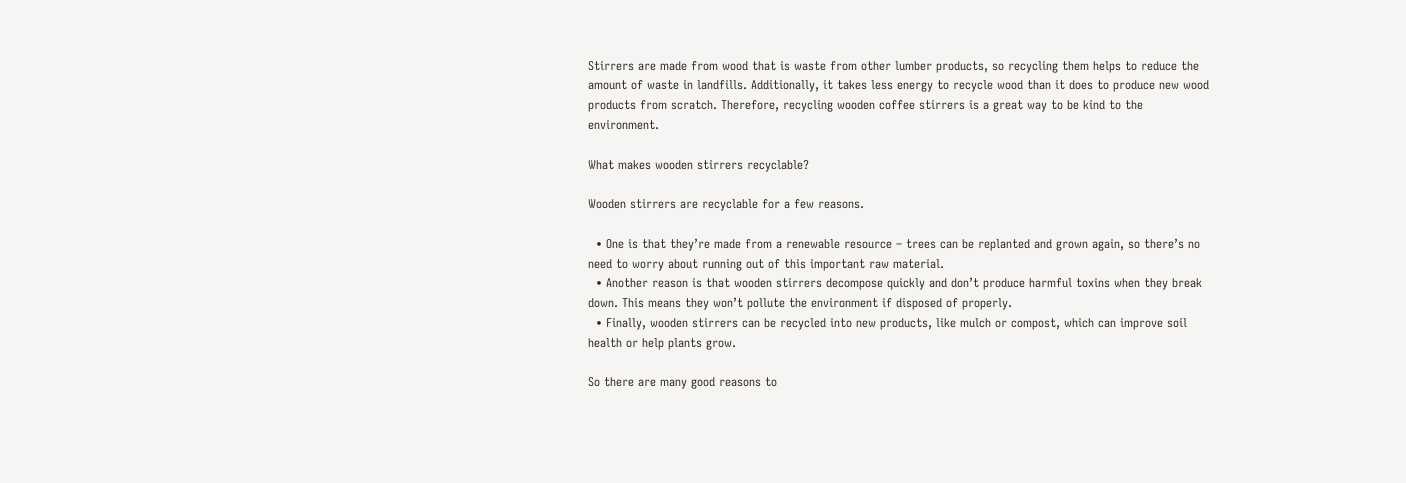Stirrers are made from wood that is waste from other lumber products, so recycling them helps to reduce the amount of waste in landfills. Additionally, it takes less energy to recycle wood than it does to produce new wood products from scratch. Therefore, recycling wooden coffee stirrers is a great way to be kind to the environment.

What makes wooden stirrers recyclable?

Wooden stirrers are recyclable for a few reasons.

  • One is that they’re made from a renewable resource – trees can be replanted and grown again, so there’s no need to worry about running out of this important raw material.
  • Another reason is that wooden stirrers decompose quickly and don’t produce harmful toxins when they break down. This means they won’t pollute the environment if disposed of properly.
  • Finally, wooden stirrers can be recycled into new products, like mulch or compost, which can improve soil health or help plants grow.

So there are many good reasons to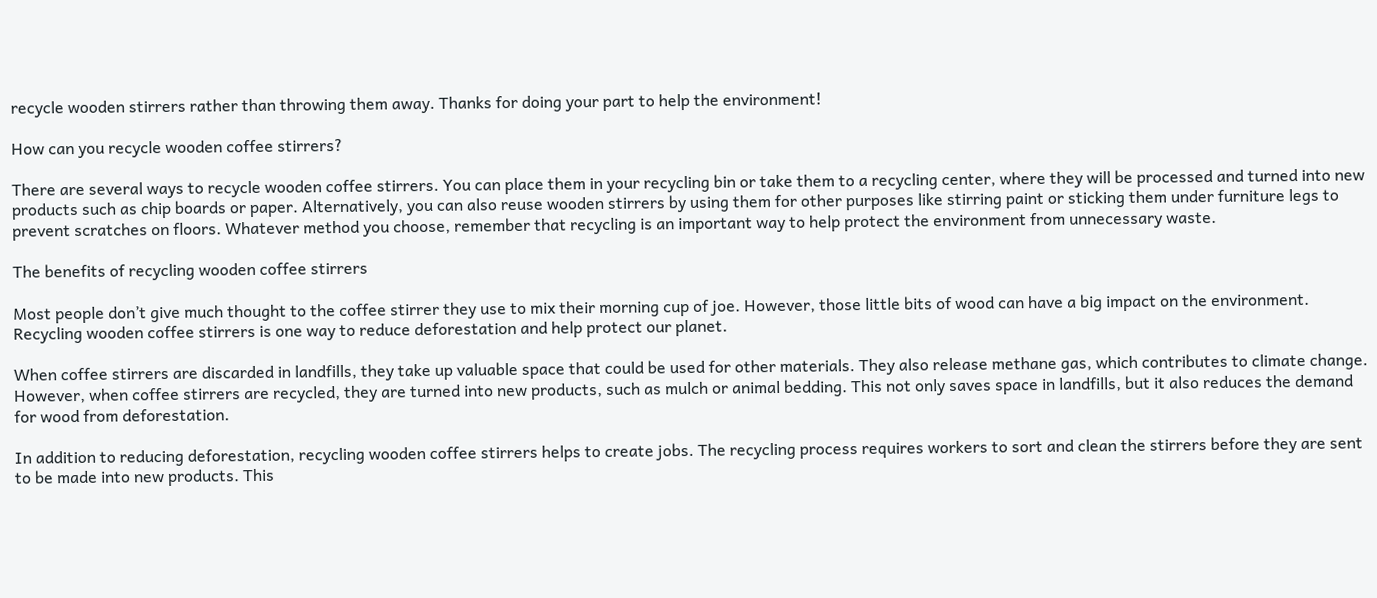recycle wooden stirrers rather than throwing them away. Thanks for doing your part to help the environment!

How can you recycle wooden coffee stirrers?

There are several ways to recycle wooden coffee stirrers. You can place them in your recycling bin or take them to a recycling center, where they will be processed and turned into new products such as chip boards or paper. Alternatively, you can also reuse wooden stirrers by using them for other purposes like stirring paint or sticking them under furniture legs to prevent scratches on floors. Whatever method you choose, remember that recycling is an important way to help protect the environment from unnecessary waste.

The benefits of recycling wooden coffee stirrers

Most people don’t give much thought to the coffee stirrer they use to mix their morning cup of joe. However, those little bits of wood can have a big impact on the environment. Recycling wooden coffee stirrers is one way to reduce deforestation and help protect our planet.

When coffee stirrers are discarded in landfills, they take up valuable space that could be used for other materials. They also release methane gas, which contributes to climate change. However, when coffee stirrers are recycled, they are turned into new products, such as mulch or animal bedding. This not only saves space in landfills, but it also reduces the demand for wood from deforestation.

In addition to reducing deforestation, recycling wooden coffee stirrers helps to create jobs. The recycling process requires workers to sort and clean the stirrers before they are sent to be made into new products. This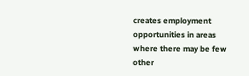creates employment opportunities in areas where there may be few other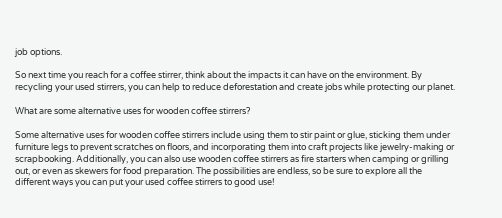job options.

So next time you reach for a coffee stirrer, think about the impacts it can have on the environment. By recycling your used stirrers, you can help to reduce deforestation and create jobs while protecting our planet.

What are some alternative uses for wooden coffee stirrers?

Some alternative uses for wooden coffee stirrers include using them to stir paint or glue, sticking them under furniture legs to prevent scratches on floors, and incorporating them into craft projects like jewelry-making or scrapbooking. Additionally, you can also use wooden coffee stirrers as fire starters when camping or grilling out, or even as skewers for food preparation. The possibilities are endless, so be sure to explore all the different ways you can put your used coffee stirrers to good use!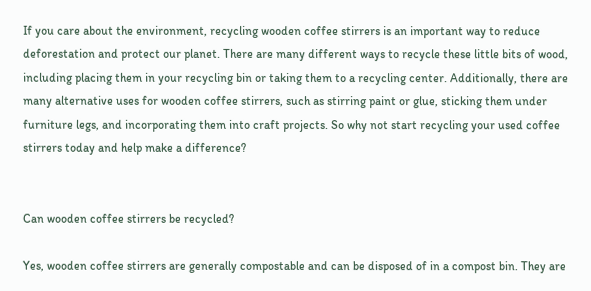If you care about the environment, recycling wooden coffee stirrers is an important way to reduce deforestation and protect our planet. There are many different ways to recycle these little bits of wood, including placing them in your recycling bin or taking them to a recycling center. Additionally, there are many alternative uses for wooden coffee stirrers, such as stirring paint or glue, sticking them under furniture legs, and incorporating them into craft projects. So why not start recycling your used coffee stirrers today and help make a difference?


Can wooden coffee stirrers be recycled?

Yes, wooden coffee stirrers are generally compostable and can be disposed of in a compost bin. They are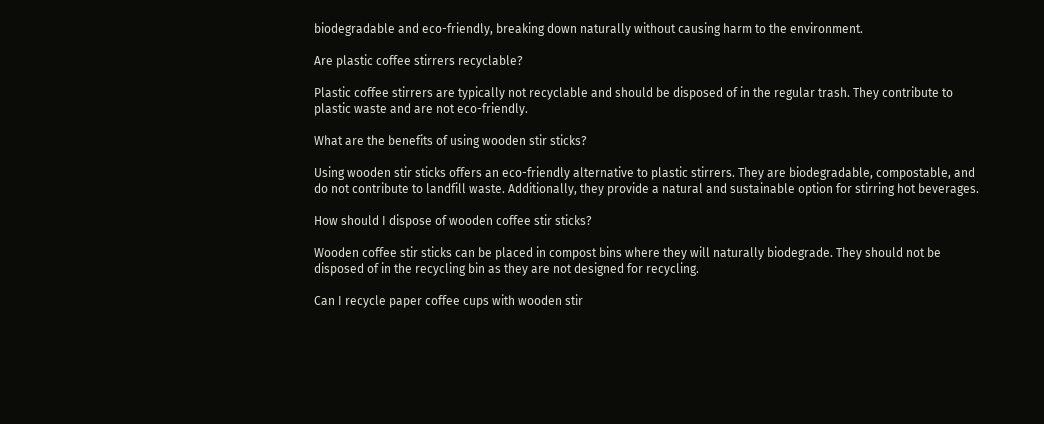biodegradable and eco-friendly, breaking down naturally without causing harm to the environment.

Are plastic coffee stirrers recyclable?

Plastic coffee stirrers are typically not recyclable and should be disposed of in the regular trash. They contribute to plastic waste and are not eco-friendly.

What are the benefits of using wooden stir sticks?

Using wooden stir sticks offers an eco-friendly alternative to plastic stirrers. They are biodegradable, compostable, and do not contribute to landfill waste. Additionally, they provide a natural and sustainable option for stirring hot beverages.

How should I dispose of wooden coffee stir sticks?

Wooden coffee stir sticks can be placed in compost bins where they will naturally biodegrade. They should not be disposed of in the recycling bin as they are not designed for recycling.

Can I recycle paper coffee cups with wooden stir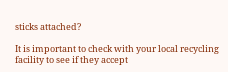sticks attached?

It is important to check with your local recycling facility to see if they accept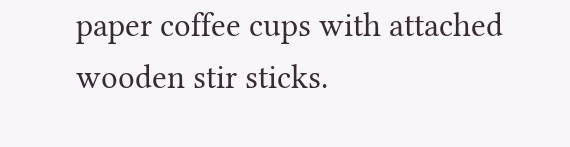paper coffee cups with attached wooden stir sticks.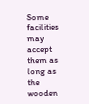Some facilities may accept them as long as the wooden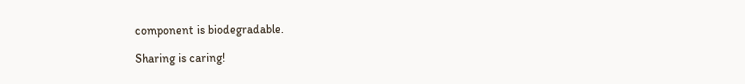component is biodegradable.

Sharing is caring!